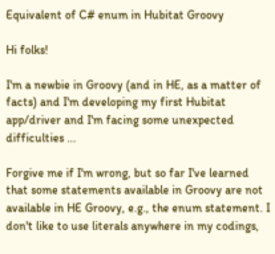Equivalent of C# enum in Hubitat Groovy

Hi folks!

I'm a newbie in Groovy (and in HE, as a matter of facts) and I'm developing my first Hubitat app/driver and I'm facing some unexpected difficulties ...

Forgive me if I'm wrong, but so far I've learned that some statements available in Groovy are not available in HE Groovy, e.g., the enum statement. I don't like to use literals anywhere in my codings,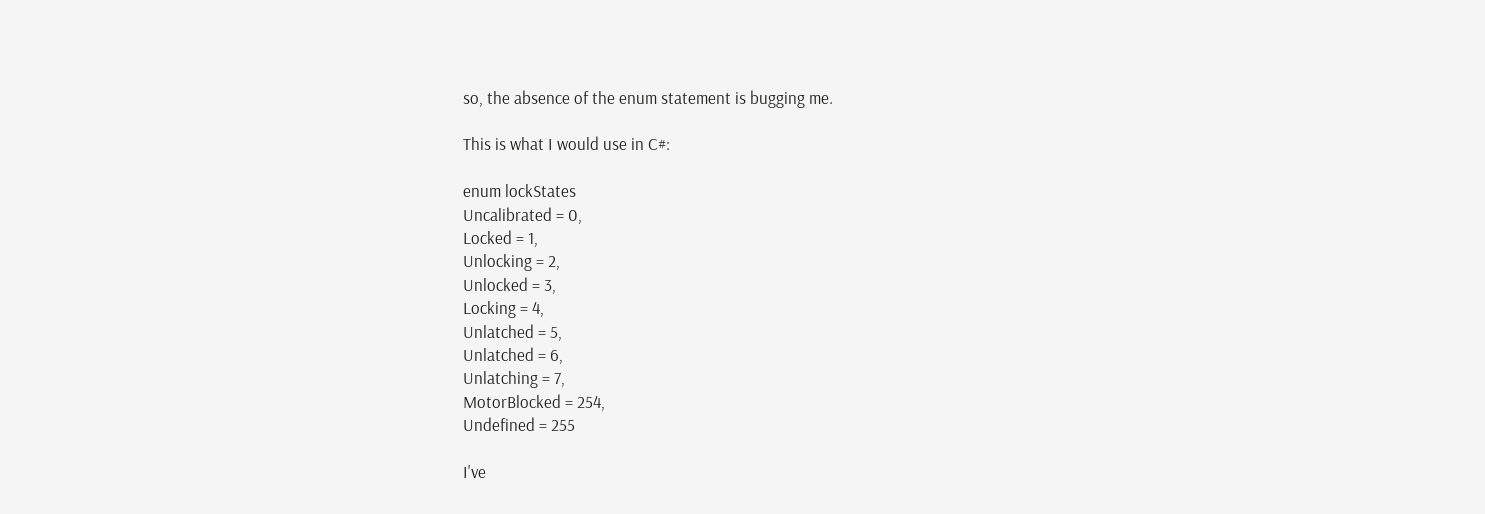so, the absence of the enum statement is bugging me.

This is what I would use in C#:

enum lockStates
Uncalibrated = 0,
Locked = 1,
Unlocking = 2,
Unlocked = 3,
Locking = 4,
Unlatched = 5,
Unlatched = 6,
Unlatching = 7,
MotorBlocked = 254,
Undefined = 255

I've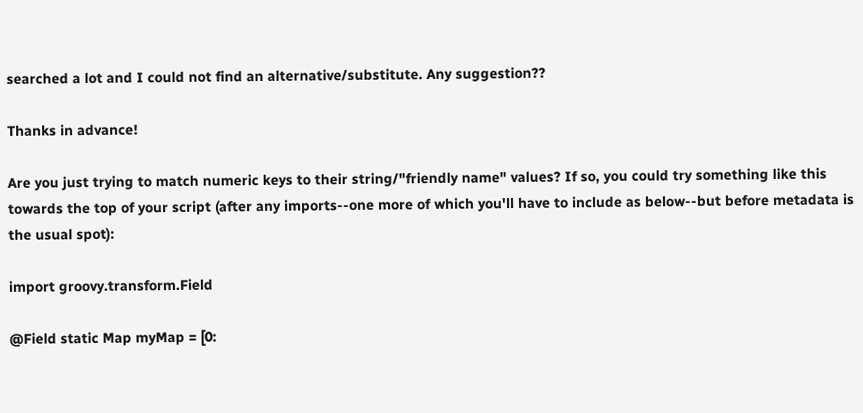searched a lot and I could not find an alternative/substitute. Any suggestion??

Thanks in advance!

Are you just trying to match numeric keys to their string/"friendly name" values? If so, you could try something like this towards the top of your script (after any imports--one more of which you'll have to include as below--but before metadata is the usual spot):

import groovy.transform.Field

@Field static Map myMap = [0: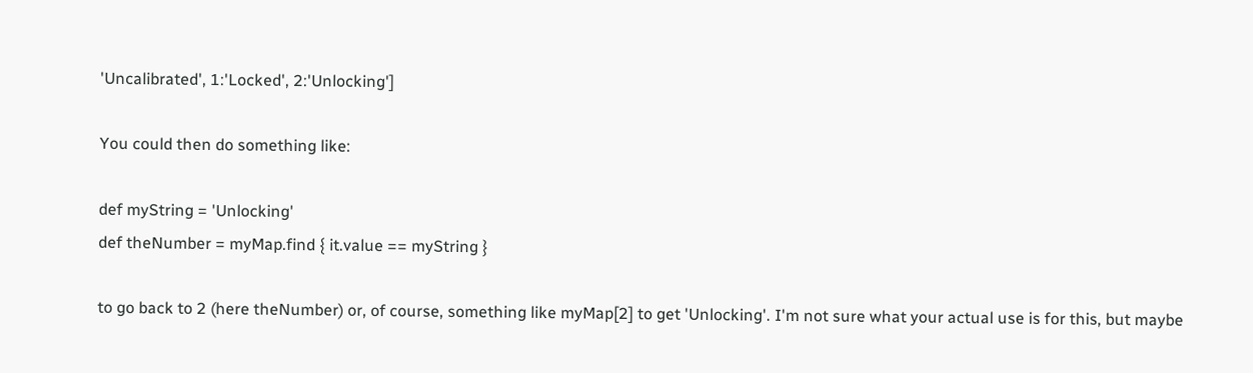'Uncalibrated', 1:'Locked', 2:'Unlocking']

You could then do something like:

def myString = 'Unlocking'
def theNumber = myMap.find { it.value == myString }

to go back to 2 (here theNumber) or, of course, something like myMap[2] to get 'Unlocking'. I'm not sure what your actual use is for this, but maybe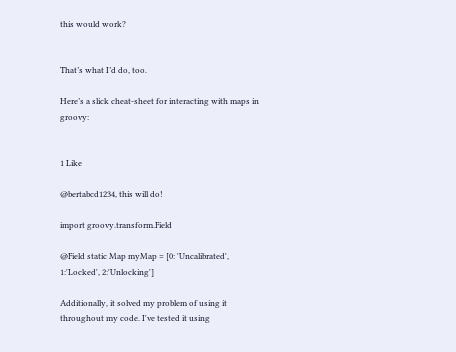this would work?


That’s what I’d do, too.

Here’s a slick cheat-sheet for interacting with maps in groovy:


1 Like

@bertabcd1234, this will do!

import groovy.transform.Field

@Field static Map myMap = [0: 'Uncalibrated', 1:'Locked', 2:'Unlocking']

Additionally, it solved my problem of using it throughout my code. I've tested it using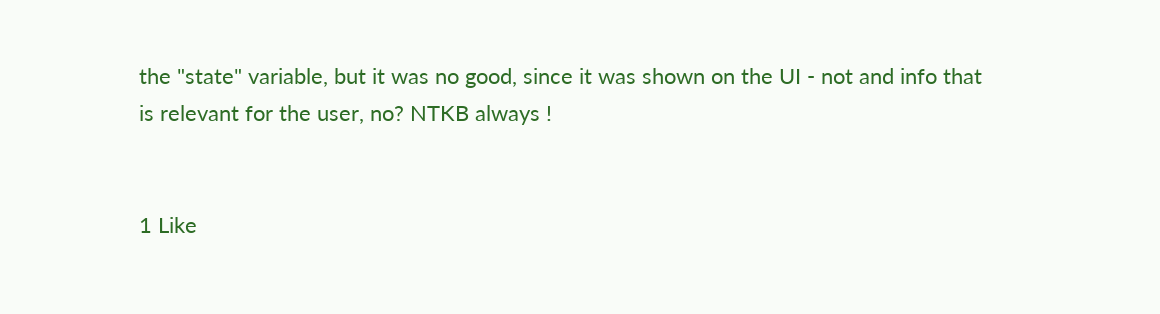the "state" variable, but it was no good, since it was shown on the UI - not and info that is relevant for the user, no? NTKB always !


1 Like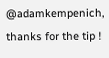@adamkempenich, thanks for the tip !